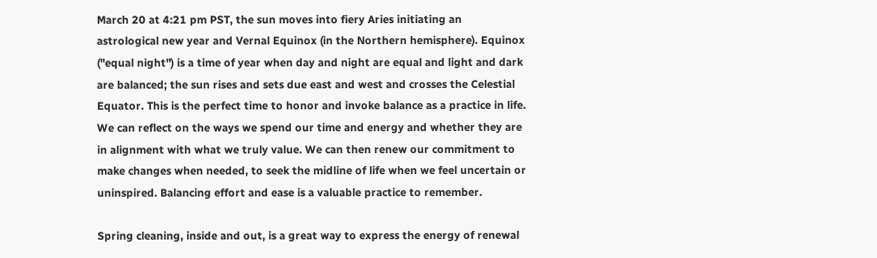March 20 at 4:21 pm PST, the sun moves into fiery Aries initiating an astrological new year and Vernal Equinox (in the Northern hemisphere). Equinox ("equal night") is a time of year when day and night are equal and light and dark are balanced; the sun rises and sets due east and west and crosses the Celestial Equator. This is the perfect time to honor and invoke balance as a practice in life. We can reflect on the ways we spend our time and energy and whether they are in alignment with what we truly value. We can then renew our commitment to make changes when needed, to seek the midline of life when we feel uncertain or uninspired. Balancing effort and ease is a valuable practice to remember.

Spring cleaning, inside and out, is a great way to express the energy of renewal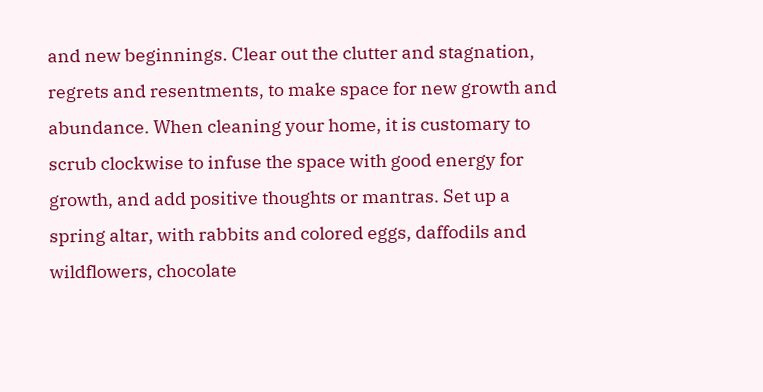and new beginnings. Clear out the clutter and stagnation, regrets and resentments, to make space for new growth and abundance. When cleaning your home, it is customary to scrub clockwise to infuse the space with good energy for growth, and add positive thoughts or mantras. Set up a spring altar, with rabbits and colored eggs, daffodils and wildflowers, chocolate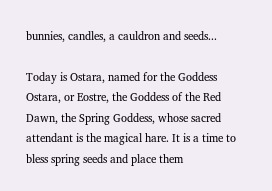bunnies, candles, a cauldron and seeds...

Today is Ostara, named for the Goddess Ostara, or Eostre, the Goddess of the Red Dawn, the Spring Goddess, whose sacred attendant is the magical hare. It is a time to bless spring seeds and place them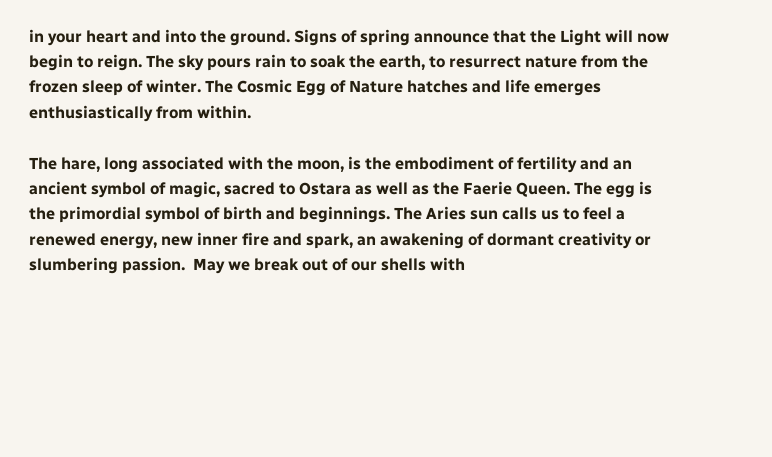in your heart and into the ground. Signs of spring announce that the Light will now begin to reign. The sky pours rain to soak the earth, to resurrect nature from the frozen sleep of winter. The Cosmic Egg of Nature hatches and life emerges enthusiastically from within.

The hare, long associated with the moon, is the embodiment of fertility and an ancient symbol of magic, sacred to Ostara as well as the Faerie Queen. The egg is the primordial symbol of birth and beginnings. The Aries sun calls us to feel a renewed energy, new inner fire and spark, an awakening of dormant creativity or slumbering passion.  May we break out of our shells with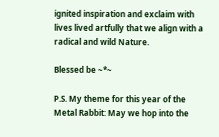ignited inspiration and exclaim with lives lived artfully that we align with a radical and wild Nature.

Blessed be ~*~

P.S. My theme for this year of the Metal Rabbit: May we hop into the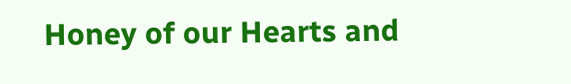Honey of our Hearts and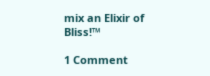mix an Elixir of Bliss!™

1 Comment